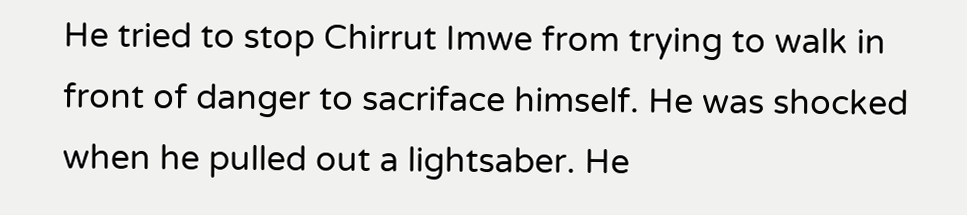He tried to stop Chirrut Imwe from trying to walk in front of danger to sacriface himself. He was shocked when he pulled out a lightsaber. He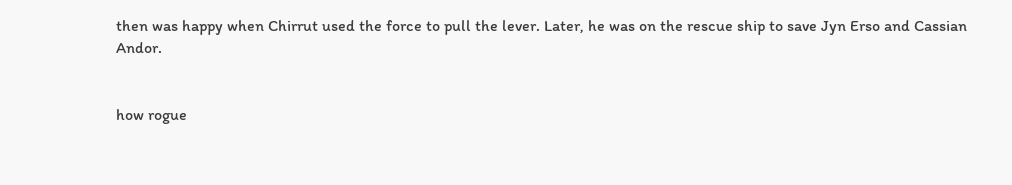then was happy when Chirrut used the force to pull the lever. Later, he was on the rescue ship to save Jyn Erso and Cassian Andor.


how rogue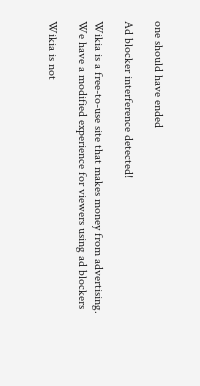one should have ended

Ad blocker interference detected!

Wikia is a free-to-use site that makes money from advertising. We have a modified experience for viewers using ad blockers

Wikia is not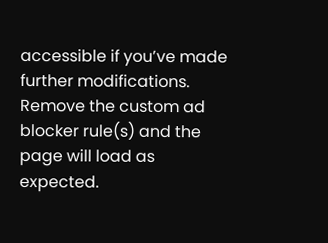accessible if you’ve made further modifications. Remove the custom ad blocker rule(s) and the page will load as expected.